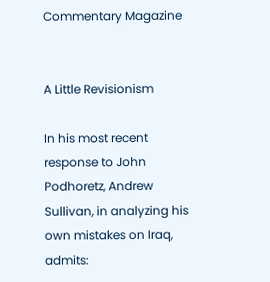Commentary Magazine


A Little Revisionism

In his most recent response to John Podhoretz, Andrew Sullivan, in analyzing his own mistakes on Iraq, admits: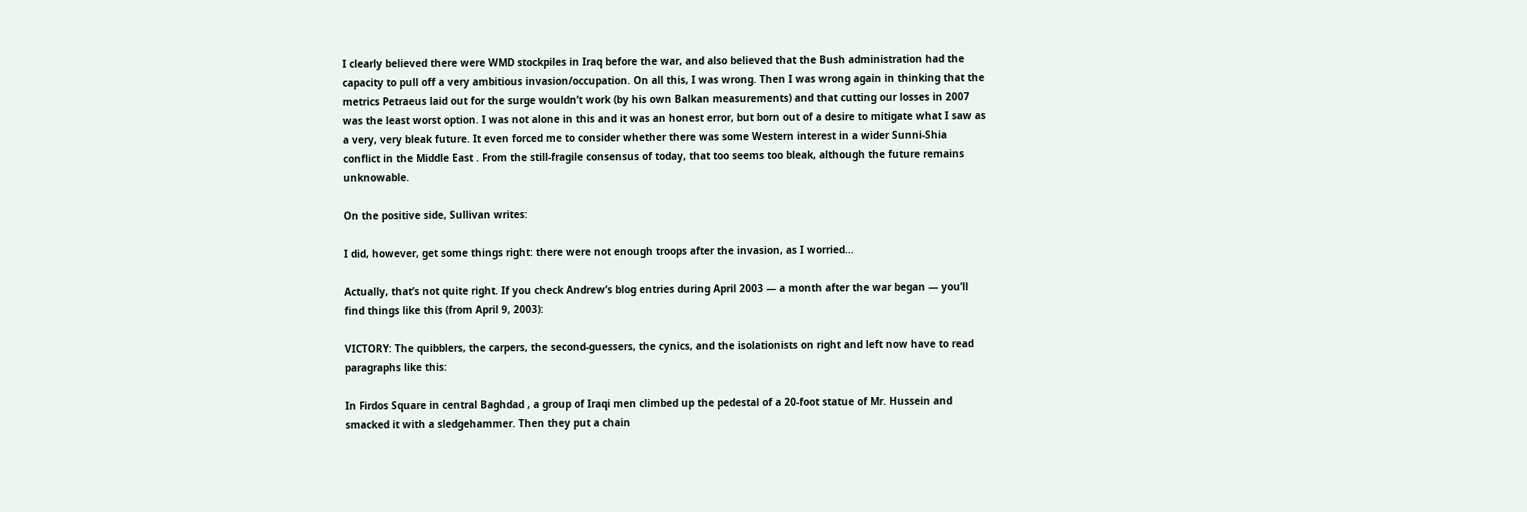I clearly believed there were WMD stockpiles in Iraq before the war, and also believed that the Bush administration had the capacity to pull off a very ambitious invasion/occupation. On all this, I was wrong. Then I was wrong again in thinking that the metrics Petraeus laid out for the surge wouldn’t work (by his own Balkan measurements) and that cutting our losses in 2007 was the least worst option. I was not alone in this and it was an honest error, but born out of a desire to mitigate what I saw as a very, very bleak future. It even forced me to consider whether there was some Western interest in a wider Sunni-Shia conflict in the Middle East . From the still-fragile consensus of today, that too seems too bleak, although the future remains unknowable.

On the positive side, Sullivan writes:

I did, however, get some things right: there were not enough troops after the invasion, as I worried…

Actually, that’s not quite right. If you check Andrew’s blog entries during April 2003 — a month after the war began — you’ll find things like this (from April 9, 2003):

VICTORY: The quibblers, the carpers, the second-guessers, the cynics, and the isolationists on right and left now have to read paragraphs like this:

In Firdos Square in central Baghdad , a group of Iraqi men climbed up the pedestal of a 20-foot statue of Mr. Hussein and smacked it with a sledgehammer. Then they put a chain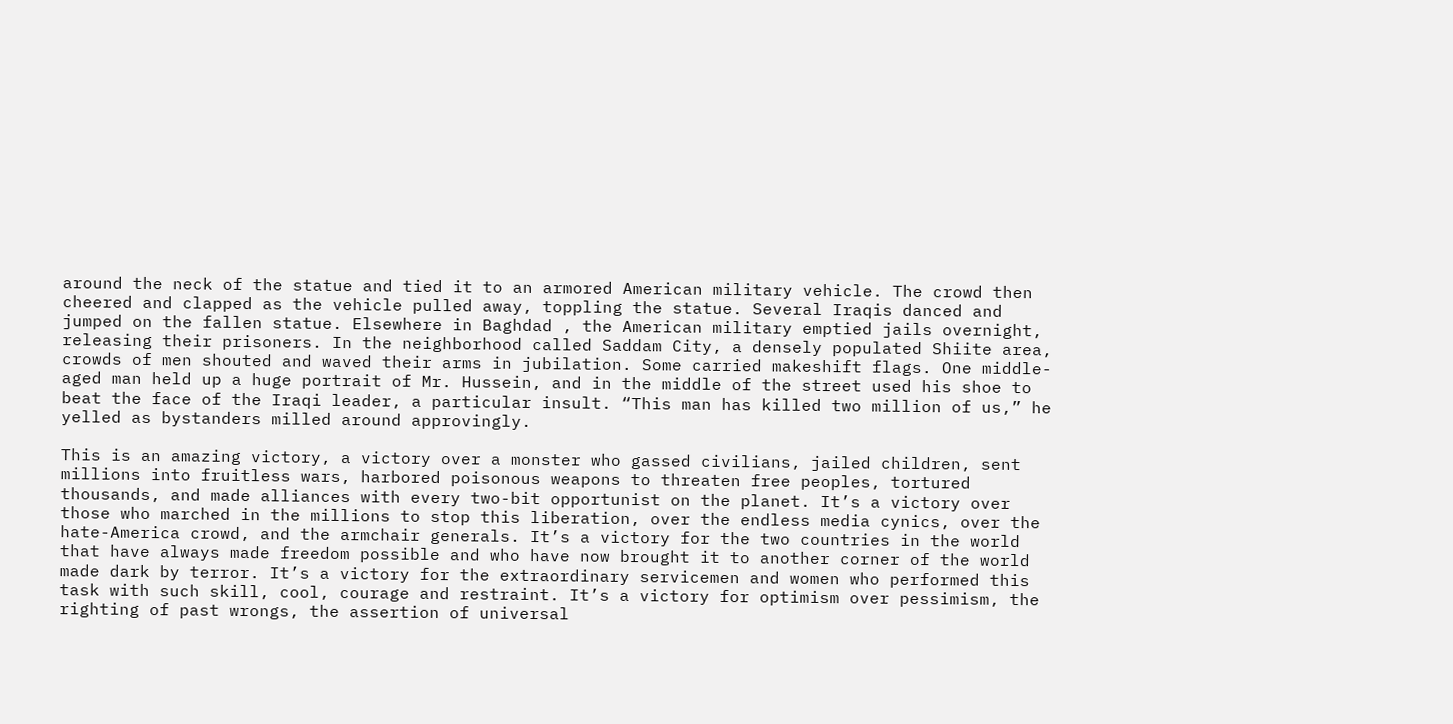around the neck of the statue and tied it to an armored American military vehicle. The crowd then cheered and clapped as the vehicle pulled away, toppling the statue. Several Iraqis danced and jumped on the fallen statue. Elsewhere in Baghdad , the American military emptied jails overnight, releasing their prisoners. In the neighborhood called Saddam City, a densely populated Shiite area, crowds of men shouted and waved their arms in jubilation. Some carried makeshift flags. One middle-aged man held up a huge portrait of Mr. Hussein, and in the middle of the street used his shoe to beat the face of the Iraqi leader, a particular insult. “This man has killed two million of us,” he yelled as bystanders milled around approvingly.

This is an amazing victory, a victory over a monster who gassed civilians, jailed children, sent millions into fruitless wars, harbored poisonous weapons to threaten free peoples, tortured thousands, and made alliances with every two-bit opportunist on the planet. It’s a victory over those who marched in the millions to stop this liberation, over the endless media cynics, over the hate-America crowd, and the armchair generals. It’s a victory for the two countries in the world that have always made freedom possible and who have now brought it to another corner of the world made dark by terror. It’s a victory for the extraordinary servicemen and women who performed this task with such skill, cool, courage and restraint. It’s a victory for optimism over pessimism, the righting of past wrongs, the assertion of universal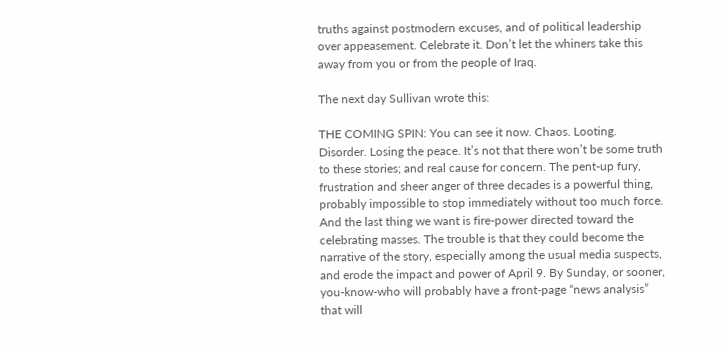truths against postmodern excuses, and of political leadership over appeasement. Celebrate it. Don’t let the whiners take this away from you or from the people of Iraq.

The next day Sullivan wrote this:

THE COMING SPIN: You can see it now. Chaos. Looting. Disorder. Losing the peace. It’s not that there won’t be some truth to these stories; and real cause for concern. The pent-up fury, frustration and sheer anger of three decades is a powerful thing, probably impossible to stop immediately without too much force. And the last thing we want is fire-power directed toward the celebrating masses. The trouble is that they could become the narrative of the story, especially among the usual media suspects, and erode the impact and power of April 9. By Sunday, or sooner, you-know-who will probably have a front-page “news analysis” that will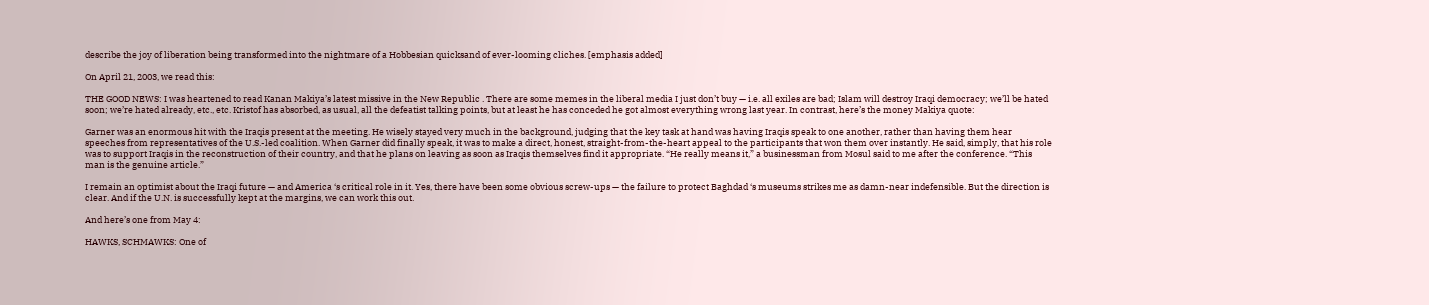describe the joy of liberation being transformed into the nightmare of a Hobbesian quicksand of ever-looming cliches. [emphasis added]

On April 21, 2003, we read this:

THE GOOD NEWS: I was heartened to read Kanan Makiya’s latest missive in the New Republic . There are some memes in the liberal media I just don’t buy — i.e. all exiles are bad; Islam will destroy Iraqi democracy; we’ll be hated soon; we’re hated already, etc., etc. Kristof has absorbed, as usual, all the defeatist talking points, but at least he has conceded he got almost everything wrong last year. In contrast, here’s the money Makiya quote:

Garner was an enormous hit with the Iraqis present at the meeting. He wisely stayed very much in the background, judging that the key task at hand was having Iraqis speak to one another, rather than having them hear speeches from representatives of the U.S.-led coalition. When Garner did finally speak, it was to make a direct, honest, straight-from-the-heart appeal to the participants that won them over instantly. He said, simply, that his role was to support Iraqis in the reconstruction of their country, and that he plans on leaving as soon as Iraqis themselves find it appropriate. “He really means it,” a businessman from Mosul said to me after the conference. “This man is the genuine article.”

I remain an optimist about the Iraqi future — and America ‘s critical role in it. Yes, there have been some obvious screw-ups — the failure to protect Baghdad ‘s museums strikes me as damn-near indefensible. But the direction is clear. And if the U.N. is successfully kept at the margins, we can work this out.

And here’s one from May 4:

HAWKS, SCHMAWKS: One of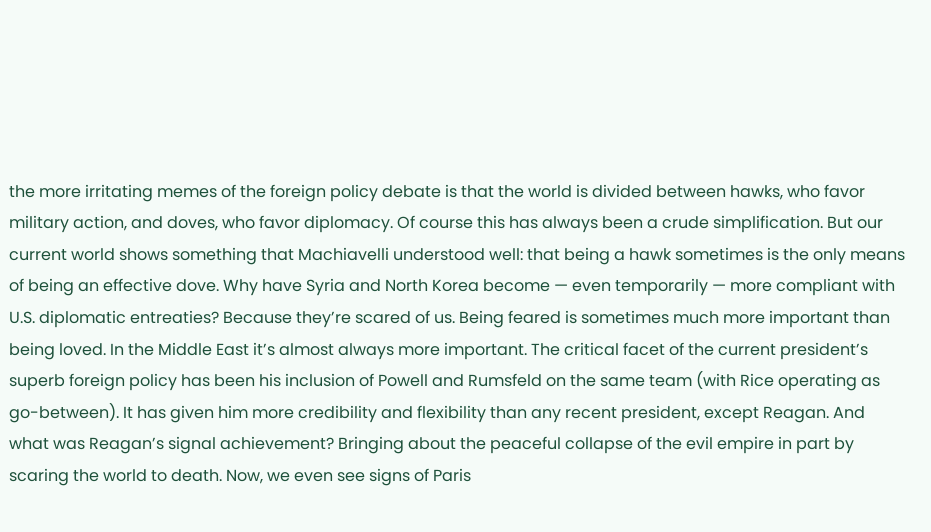the more irritating memes of the foreign policy debate is that the world is divided between hawks, who favor military action, and doves, who favor diplomacy. Of course this has always been a crude simplification. But our current world shows something that Machiavelli understood well: that being a hawk sometimes is the only means of being an effective dove. Why have Syria and North Korea become — even temporarily — more compliant with U.S. diplomatic entreaties? Because they’re scared of us. Being feared is sometimes much more important than being loved. In the Middle East it’s almost always more important. The critical facet of the current president’s superb foreign policy has been his inclusion of Powell and Rumsfeld on the same team (with Rice operating as go-between). It has given him more credibility and flexibility than any recent president, except Reagan. And what was Reagan’s signal achievement? Bringing about the peaceful collapse of the evil empire in part by scaring the world to death. Now, we even see signs of Paris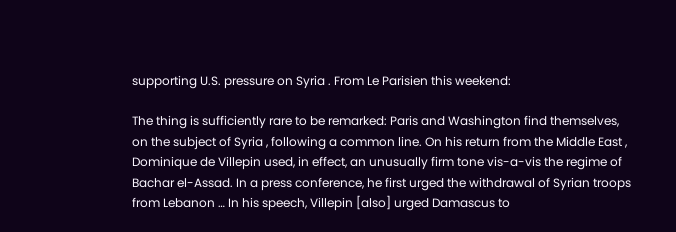supporting U.S. pressure on Syria . From Le Parisien this weekend:

The thing is sufficiently rare to be remarked: Paris and Washington find themselves, on the subject of Syria , following a common line. On his return from the Middle East , Dominique de Villepin used, in effect, an unusually firm tone vis-a-vis the regime of Bachar el-Assad. In a press conference, he first urged the withdrawal of Syrian troops from Lebanon … In his speech, Villepin [also] urged Damascus to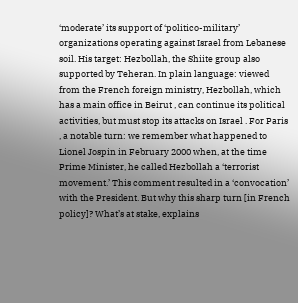‘moderate’ its support of ‘politico-military’ organizations operating against Israel from Lebanese soil. His target: Hezbollah, the Shiite group also supported by Teheran. In plain language: viewed from the French foreign ministry, Hezbollah, which has a main office in Beirut , can continue its political activities, but must stop its attacks on Israel . For Paris , a notable turn: we remember what happened to Lionel Jospin in February 2000 when, at the time Prime Minister, he called Hezbollah a ‘terrorist movement.’ This comment resulted in a ‘convocation’ with the President. But why this sharp turn [in French policy]? What’s at stake, explains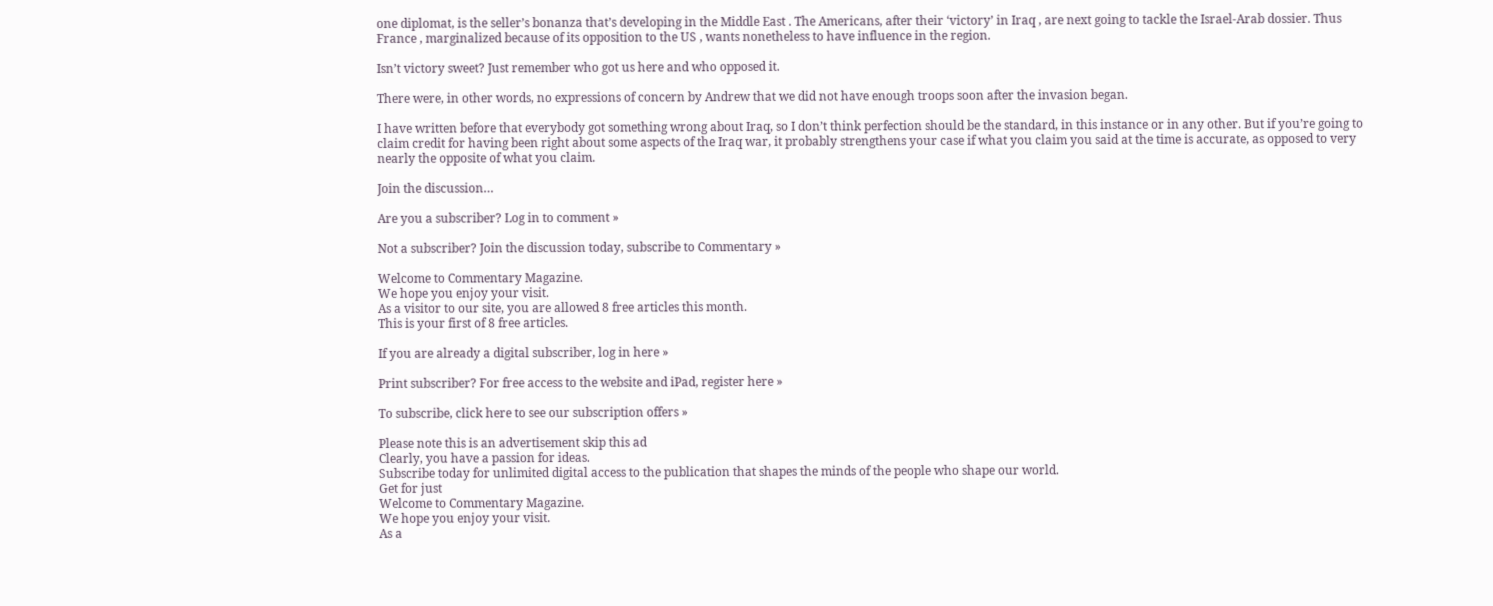one diplomat, is the seller’s bonanza that’s developing in the Middle East . The Americans, after their ‘victory’ in Iraq , are next going to tackle the Israel-Arab dossier. Thus France , marginalized because of its opposition to the US , wants nonetheless to have influence in the region.

Isn’t victory sweet? Just remember who got us here and who opposed it.

There were, in other words, no expressions of concern by Andrew that we did not have enough troops soon after the invasion began.

I have written before that everybody got something wrong about Iraq, so I don’t think perfection should be the standard, in this instance or in any other. But if you’re going to claim credit for having been right about some aspects of the Iraq war, it probably strengthens your case if what you claim you said at the time is accurate, as opposed to very nearly the opposite of what you claim.

Join the discussion…

Are you a subscriber? Log in to comment »

Not a subscriber? Join the discussion today, subscribe to Commentary »

Welcome to Commentary Magazine.
We hope you enjoy your visit.
As a visitor to our site, you are allowed 8 free articles this month.
This is your first of 8 free articles.

If you are already a digital subscriber, log in here »

Print subscriber? For free access to the website and iPad, register here »

To subscribe, click here to see our subscription offers »

Please note this is an advertisement skip this ad
Clearly, you have a passion for ideas.
Subscribe today for unlimited digital access to the publication that shapes the minds of the people who shape our world.
Get for just
Welcome to Commentary Magazine.
We hope you enjoy your visit.
As a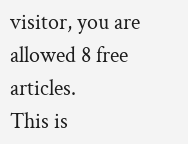visitor, you are allowed 8 free articles.
This is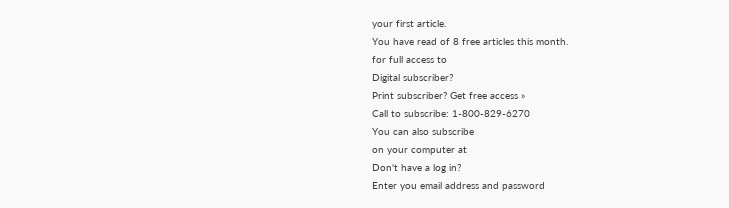your first article.
You have read of 8 free articles this month.
for full access to
Digital subscriber?
Print subscriber? Get free access »
Call to subscribe: 1-800-829-6270
You can also subscribe
on your computer at
Don't have a log in?
Enter you email address and password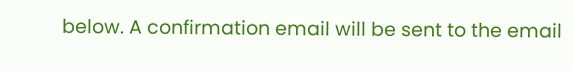below. A confirmation email will be sent to the email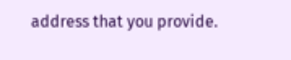address that you provide.